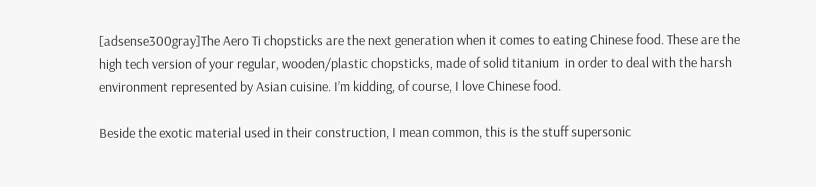[adsense300gray]The Aero Ti chopsticks are the next generation when it comes to eating Chinese food. These are the high tech version of your regular, wooden/plastic chopsticks, made of solid titanium  in order to deal with the harsh environment represented by Asian cuisine. I’m kidding, of course, I love Chinese food.

Beside the exotic material used in their construction, I mean common, this is the stuff supersonic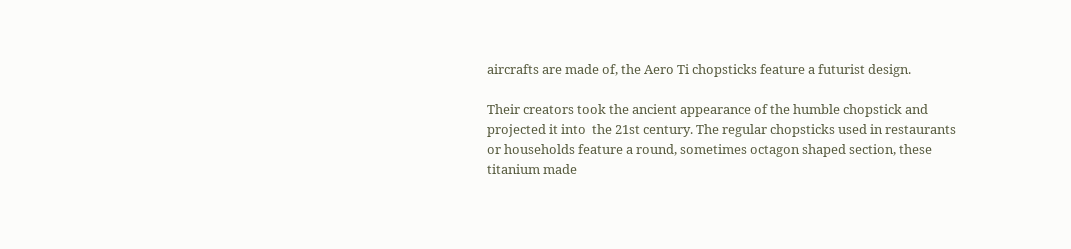aircrafts are made of, the Aero Ti chopsticks feature a futurist design.

Their creators took the ancient appearance of the humble chopstick and projected it into  the 21st century. The regular chopsticks used in restaurants or households feature a round, sometimes octagon shaped section, these titanium made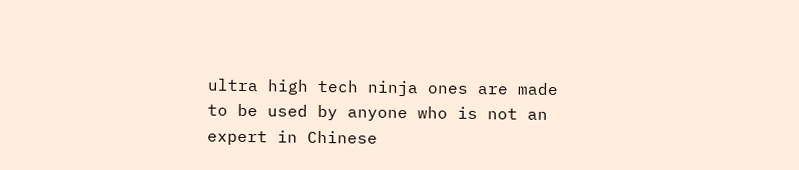ultra high tech ninja ones are made to be used by anyone who is not an expert in Chinese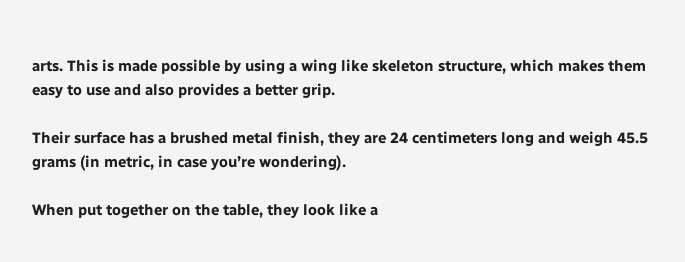arts. This is made possible by using a wing like skeleton structure, which makes them easy to use and also provides a better grip.

Their surface has a brushed metal finish, they are 24 centimeters long and weigh 45.5 grams (in metric, in case you’re wondering).

When put together on the table, they look like a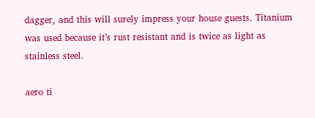dagger, and this will surely impress your house guests. Titanium was used because it’s rust resistant and is twice as light as stainless steel.

aero ti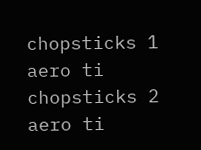chopsticks 1
aero ti chopsticks 2
aero ti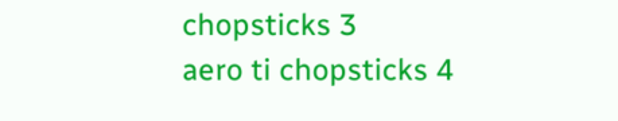chopsticks 3
aero ti chopsticks 4